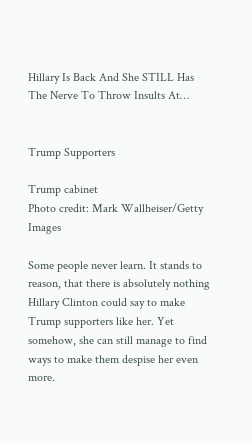Hillary Is Back And She STILL Has The Nerve To Throw Insults At…


Trump Supporters

Trump cabinet
Photo credit: Mark Wallheiser/Getty Images

Some people never learn. It stands to reason, that there is absolutely nothing Hillary Clinton could say to make Trump supporters like her. Yet somehow, she can still manage to find ways to make them despise her even more.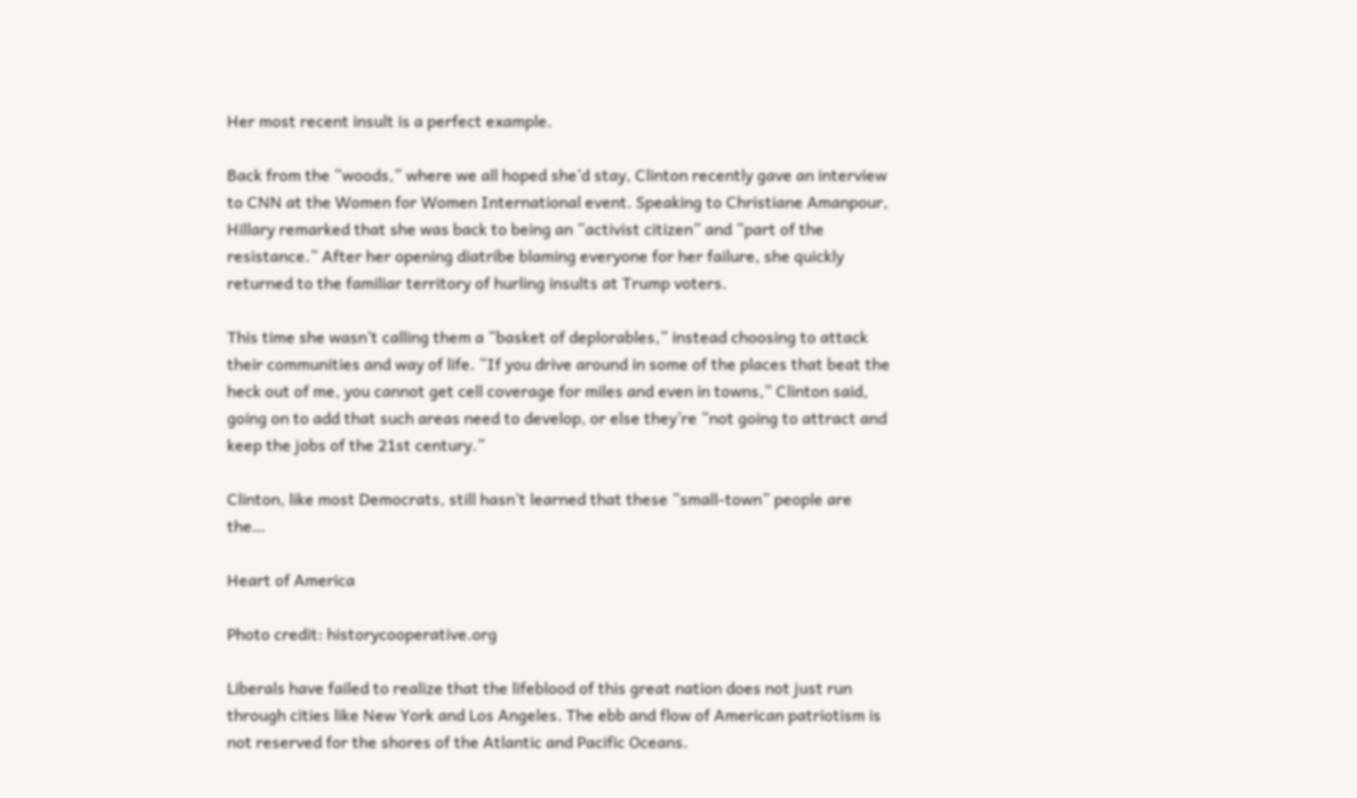Her most recent insult is a perfect example.

Back from the “woods,” where we all hoped she’d stay, Clinton recently gave an interview to CNN at the Women for Women International event. Speaking to Christiane Amanpour, Hillary remarked that she was back to being an “activist citizen” and “part of the resistance.” After her opening diatribe blaming everyone for her failure, she quickly returned to the familiar territory of hurling insults at Trump voters.

This time she wasn’t calling them a “basket of deplorables,” instead choosing to attack their communities and way of life. “If you drive around in some of the places that beat the heck out of me, you cannot get cell coverage for miles and even in towns,” Clinton said, going on to add that such areas need to develop, or else they’re “not going to attract and keep the jobs of the 21st century.”

Clinton, like most Democrats, still hasn’t learned that these “small-town” people are the…

Heart of America

Photo credit: historycooperative.org

Liberals have failed to realize that the lifeblood of this great nation does not just run through cities like New York and Los Angeles. The ebb and flow of American patriotism is not reserved for the shores of the Atlantic and Pacific Oceans.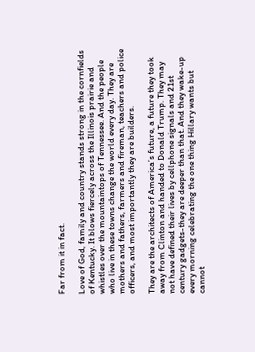Far from it in fact.

Love of God, family and country stands strong in the cornfields of Kentucky. It blows fiercely across the Illinois prairie and whistles over the mountaintops of Tennessee. And the people who live in these towns change the world every day. They are mothers and fathers, farmers and fireman, teachers and police officers, and most importantly they are builders.

They are the architects of America’s future, a future they took away from Clinton and handed to Donald Trump. They may not have defined their lives by cellphone signals and 21st century gadgets-they are deeper than that. And they wake-up every morning celebrating the one thing Hillary wants but cannot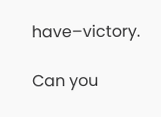have–victory.

Can you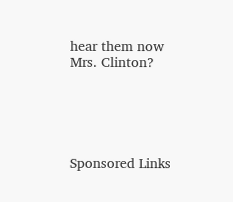hear them now Mrs. Clinton?





Sponsored Links